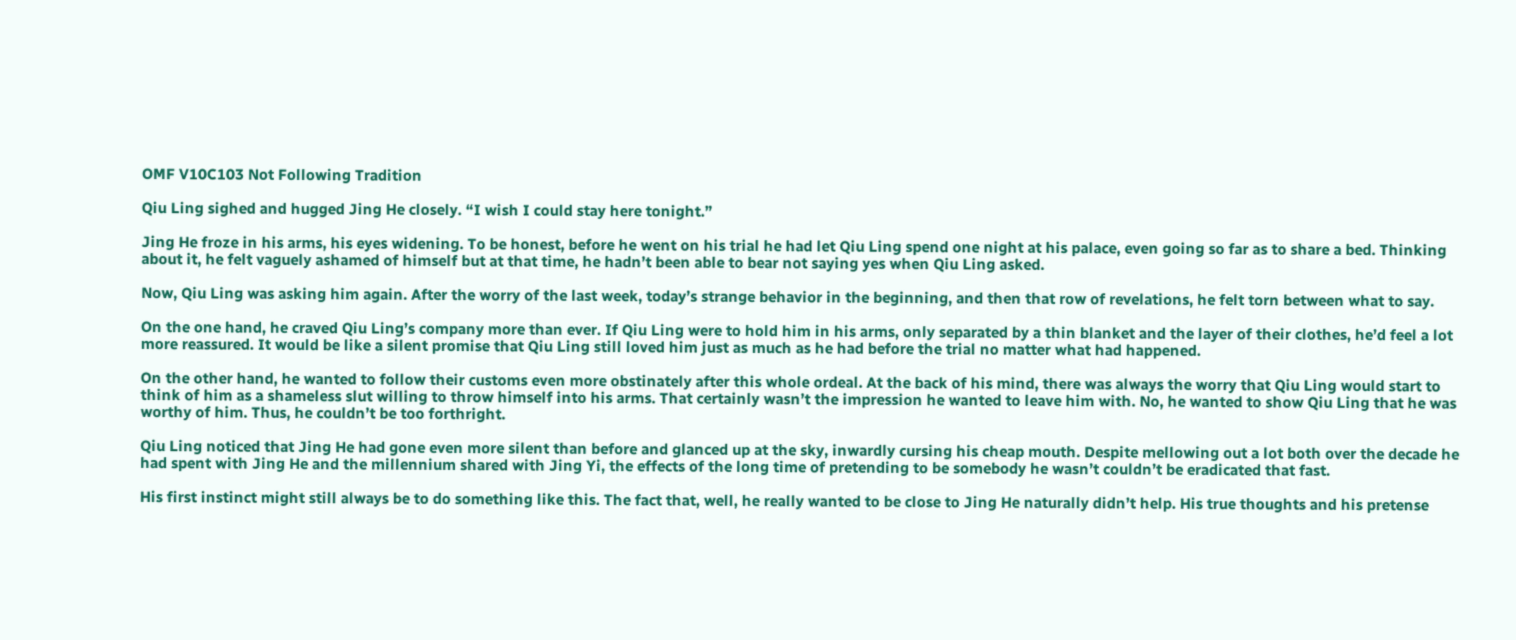OMF V10C103 Not Following Tradition

Qiu Ling sighed and hugged Jing He closely. “I wish I could stay here tonight.”

Jing He froze in his arms, his eyes widening. To be honest, before he went on his trial he had let Qiu Ling spend one night at his palace, even going so far as to share a bed. Thinking about it, he felt vaguely ashamed of himself but at that time, he hadn’t been able to bear not saying yes when Qiu Ling asked.

Now, Qiu Ling was asking him again. After the worry of the last week, today’s strange behavior in the beginning, and then that row of revelations, he felt torn between what to say.

On the one hand, he craved Qiu Ling’s company more than ever. If Qiu Ling were to hold him in his arms, only separated by a thin blanket and the layer of their clothes, he’d feel a lot more reassured. It would be like a silent promise that Qiu Ling still loved him just as much as he had before the trial no matter what had happened.

On the other hand, he wanted to follow their customs even more obstinately after this whole ordeal. At the back of his mind, there was always the worry that Qiu Ling would start to think of him as a shameless slut willing to throw himself into his arms. That certainly wasn’t the impression he wanted to leave him with. No, he wanted to show Qiu Ling that he was worthy of him. Thus, he couldn’t be too forthright.

Qiu Ling noticed that Jing He had gone even more silent than before and glanced up at the sky, inwardly cursing his cheap mouth. Despite mellowing out a lot both over the decade he had spent with Jing He and the millennium shared with Jing Yi, the effects of the long time of pretending to be somebody he wasn’t couldn’t be eradicated that fast.

His first instinct might still always be to do something like this. The fact that, well, he really wanted to be close to Jing He naturally didn’t help. His true thoughts and his pretense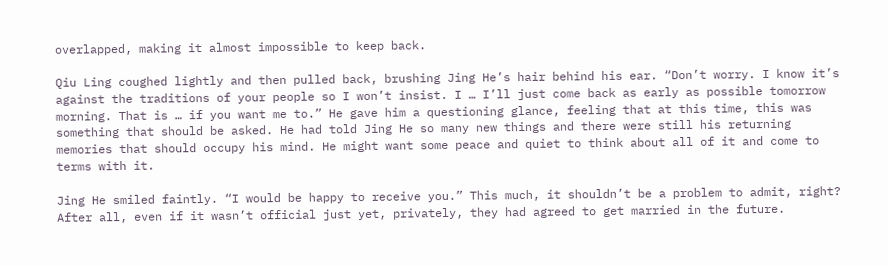overlapped, making it almost impossible to keep back.

Qiu Ling coughed lightly and then pulled back, brushing Jing He’s hair behind his ear. “Don’t worry. I know it’s against the traditions of your people so I won’t insist. I … I’ll just come back as early as possible tomorrow morning. That is … if you want me to.” He gave him a questioning glance, feeling that at this time, this was something that should be asked. He had told Jing He so many new things and there were still his returning memories that should occupy his mind. He might want some peace and quiet to think about all of it and come to terms with it.

Jing He smiled faintly. “I would be happy to receive you.” This much, it shouldn’t be a problem to admit, right? After all, even if it wasn’t official just yet, privately, they had agreed to get married in the future.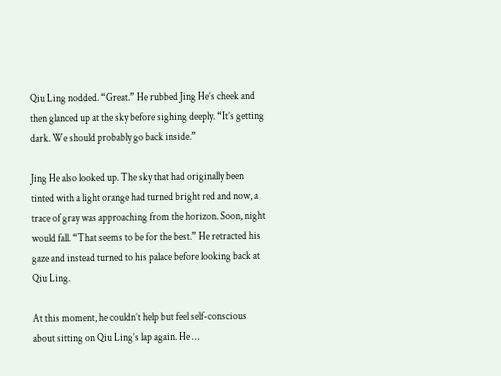Qiu Ling nodded. “Great.” He rubbed Jing He’s cheek and then glanced up at the sky before sighing deeply. “It’s getting dark. We should probably go back inside.”

Jing He also looked up. The sky that had originally been tinted with a light orange had turned bright red and now, a trace of gray was approaching from the horizon. Soon, night would fall. “That seems to be for the best.” He retracted his gaze and instead turned to his palace before looking back at Qiu Ling.

At this moment, he couldn’t help but feel self-conscious about sitting on Qiu Ling’s lap again. He …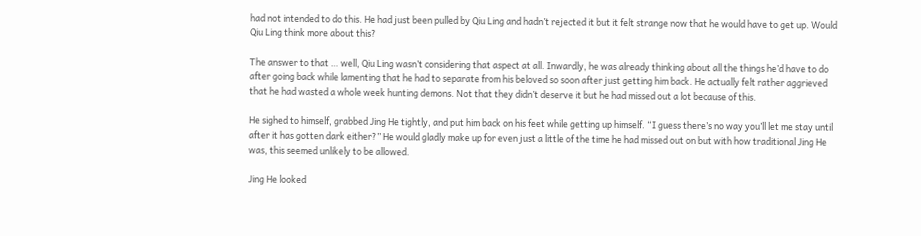had not intended to do this. He had just been pulled by Qiu Ling and hadn’t rejected it but it felt strange now that he would have to get up. Would Qiu Ling think more about this?

The answer to that … well, Qiu Ling wasn’t considering that aspect at all. Inwardly, he was already thinking about all the things he’d have to do after going back while lamenting that he had to separate from his beloved so soon after just getting him back. He actually felt rather aggrieved that he had wasted a whole week hunting demons. Not that they didn’t deserve it but he had missed out a lot because of this.

He sighed to himself, grabbed Jing He tightly, and put him back on his feet while getting up himself. “I guess there’s no way you’ll let me stay until after it has gotten dark either?” He would gladly make up for even just a little of the time he had missed out on but with how traditional Jing He was, this seemed unlikely to be allowed.

Jing He looked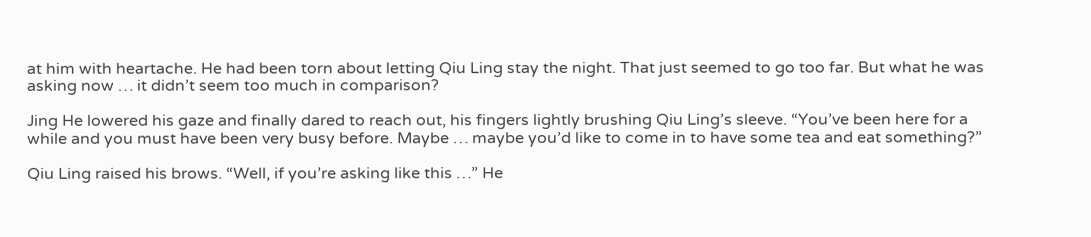at him with heartache. He had been torn about letting Qiu Ling stay the night. That just seemed to go too far. But what he was asking now … it didn’t seem too much in comparison?

Jing He lowered his gaze and finally dared to reach out, his fingers lightly brushing Qiu Ling’s sleeve. “You’ve been here for a while and you must have been very busy before. Maybe … maybe you’d like to come in to have some tea and eat something?”

Qiu Ling raised his brows. “Well, if you’re asking like this …” He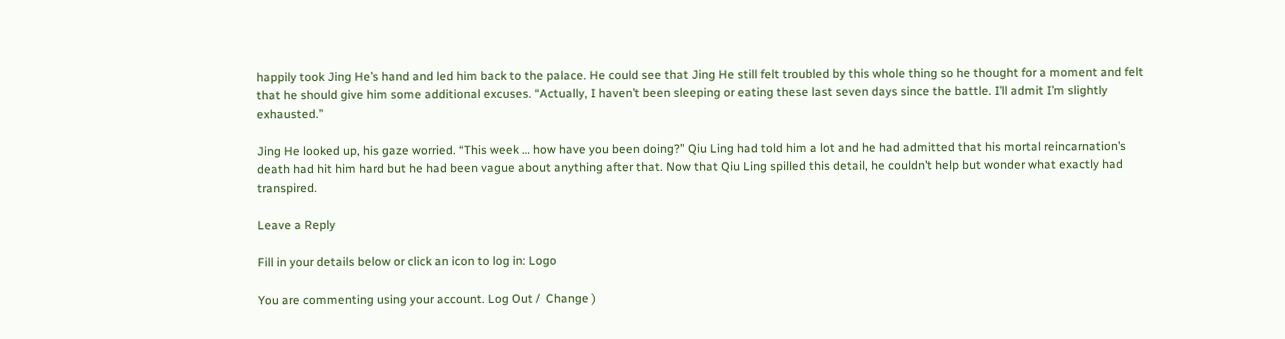happily took Jing He’s hand and led him back to the palace. He could see that Jing He still felt troubled by this whole thing so he thought for a moment and felt that he should give him some additional excuses. “Actually, I haven’t been sleeping or eating these last seven days since the battle. I’ll admit I’m slightly exhausted.”

Jing He looked up, his gaze worried. “This week … how have you been doing?” Qiu Ling had told him a lot and he had admitted that his mortal reincarnation’s death had hit him hard but he had been vague about anything after that. Now that Qiu Ling spilled this detail, he couldn’t help but wonder what exactly had transpired.

Leave a Reply

Fill in your details below or click an icon to log in: Logo

You are commenting using your account. Log Out /  Change )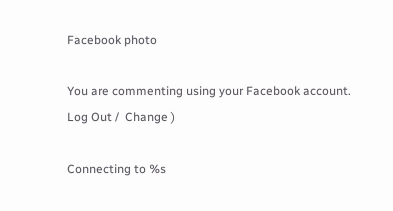Facebook photo

You are commenting using your Facebook account. Log Out /  Change )

Connecting to %s